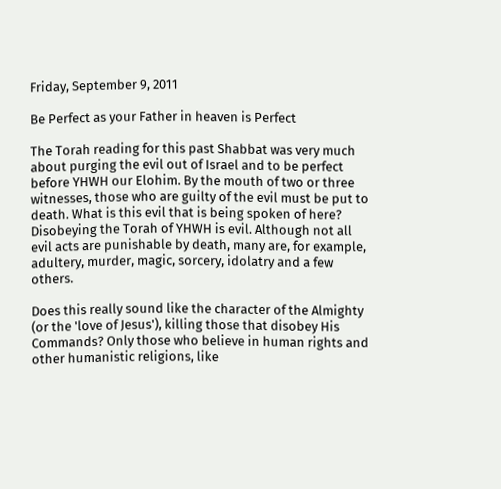Friday, September 9, 2011

Be Perfect as your Father in heaven is Perfect

The Torah reading for this past Shabbat was very much about purging the evil out of Israel and to be perfect before YHWH our Elohim. By the mouth of two or three witnesses, those who are guilty of the evil must be put to death. What is this evil that is being spoken of here? Disobeying the Torah of YHWH is evil. Although not all evil acts are punishable by death, many are, for example, adultery, murder, magic, sorcery, idolatry and a few others.

Does this really sound like the character of the Almighty (or the 'love of Jesus'), killing those that disobey His Commands? Only those who believe in human rights and other humanistic religions, like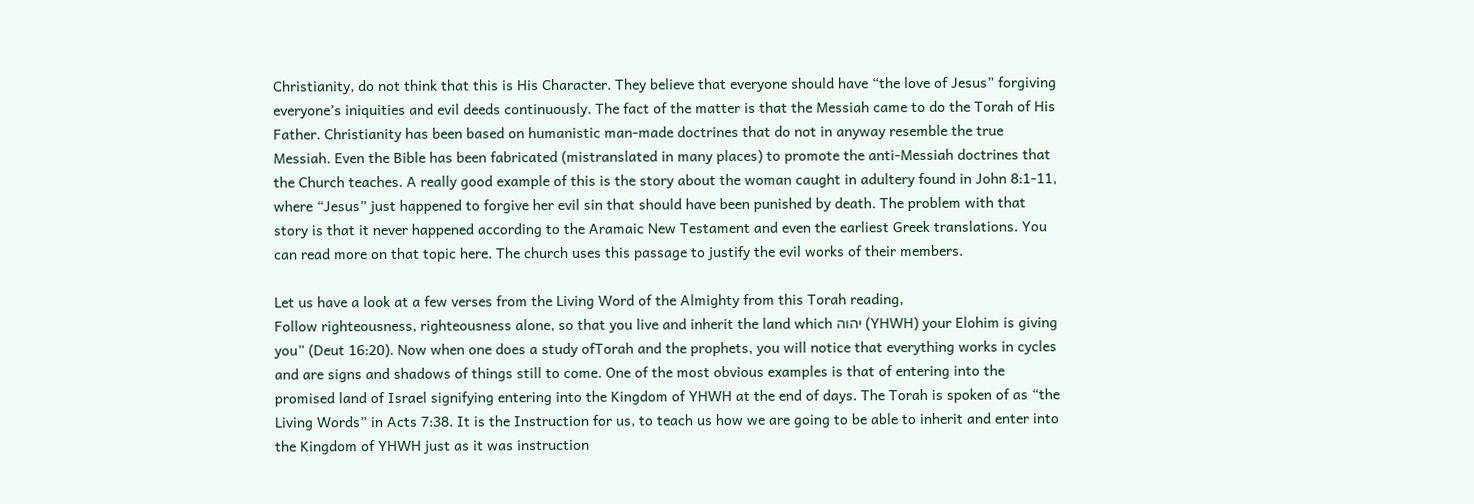Christianity, do not think that this is His Character. They believe that everyone should have “the love of Jesus” forgiving everyone’s iniquities and evil deeds continuously. The fact of the matter is that the Messiah came to do the Torah of His Father. Christianity has been based on humanistic man-made doctrines that do not in anyway resemble the true Messiah. Even the Bible has been fabricated (mistranslated in many places) to promote the anti-Messiah doctrines that the Church teaches. A really good example of this is the story about the woman caught in adultery found in John 8:1-11, where “Jesus” just happened to forgive her evil sin that should have been punished by death. The problem with that story is that it never happened according to the Aramaic New Testament and even the earliest Greek translations. You can read more on that topic here. The church uses this passage to justify the evil works of their members.

Let us have a look at a few verses from the Living Word of the Almighty from this Torah reading,
Follow righteousness, righteousness alone, so that you live and inherit the land which יהוה (YHWH) your Elohim is giving you” (Deut 16:20). Now when one does a study ofTorah and the prophets, you will notice that everything works in cycles and are signs and shadows of things still to come. One of the most obvious examples is that of entering into the promised land of Israel signifying entering into the Kingdom of YHWH at the end of days. The Torah is spoken of as “the Living Words” in Acts 7:38. It is the Instruction for us, to teach us how we are going to be able to inherit and enter into the Kingdom of YHWH just as it was instruction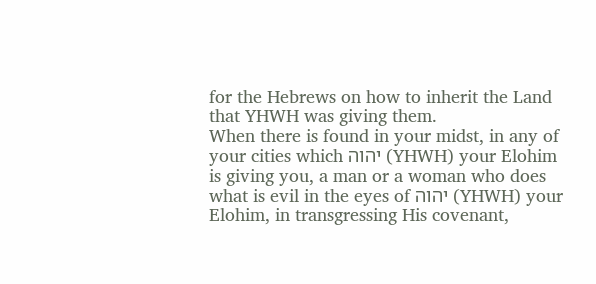for the Hebrews on how to inherit the Land that YHWH was giving them.
When there is found in your midst, in any of your cities which יהוה (YHWH) your Elohim is giving you, a man or a woman who does what is evil in the eyes of יהוה (YHWH) your Elohim, in transgressing His covenant,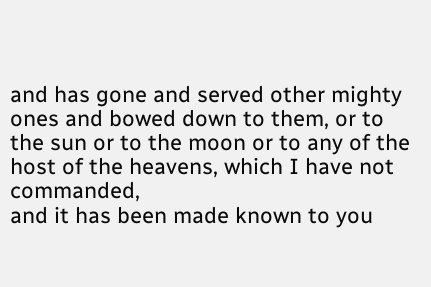and has gone and served other mighty ones and bowed down to them, or to the sun or to the moon or to any of the host of the heavens, which I have not commanded,
and it has been made known to you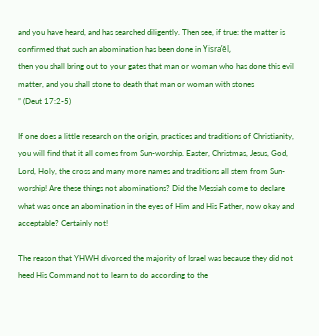and you have heard, and has searched diligently. Then see, if true: the matter is confirmed that such an abomination has been done in Yisra’ĕl,
then you shall bring out to your gates that man or woman who has done this evil matter, and you shall stone to death that man or woman with stones
” (Deut 17:2-5)

If one does a little research on the origin, practices and traditions of Christianity, you will find that it all comes from Sun-worship. Easter, Christmas, Jesus, God, Lord, Holy, the cross and many more names and traditions all stem from Sun-worship! Are these things not abominations? Did the Messiah come to declare what was once an abomination in the eyes of Him and His Father, now okay and acceptable? Certainly not!

The reason that YHWH divorced the majority of Israel was because they did not heed His Command not to learn to do according to the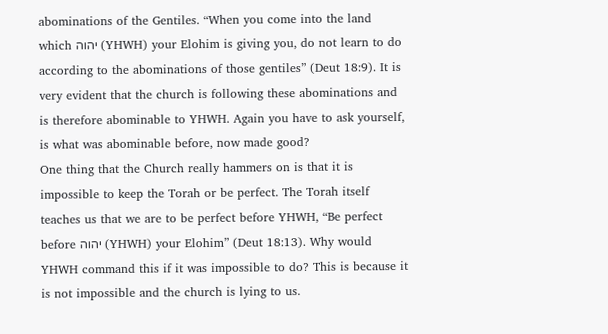abominations of the Gentiles. “When you come into the land which יהוה (YHWH) your Elohim is giving you, do not learn to do according to the abominations of those gentiles” (Deut 18:9). It is very evident that the church is following these abominations and is therefore abominable to YHWH. Again you have to ask yourself, is what was abominable before, now made good?
One thing that the Church really hammers on is that it is impossible to keep the Torah or be perfect. The Torah itself teaches us that we are to be perfect before YHWH, “Be perfect before יהוה (YHWH) your Elohim” (Deut 18:13). Why would YHWH command this if it was impossible to do? This is because it is not impossible and the church is lying to us.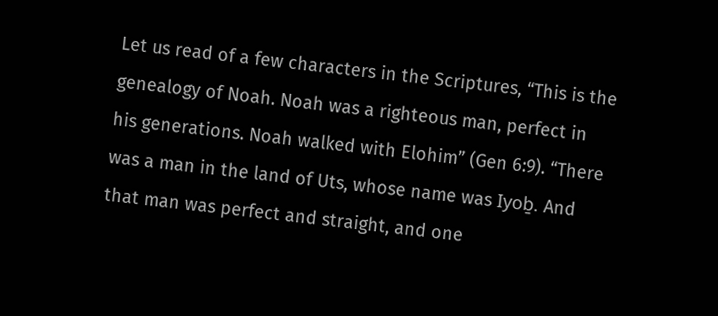Let us read of a few characters in the Scriptures, “This is the genealogy of Noah. Noah was a righteous man, perfect in his generations. Noah walked with Elohim” (Gen 6:9). “There was a man in the land of Uts, whose name was Iyoḇ. And that man was perfect and straight, and one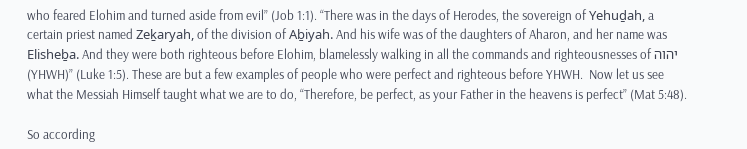who feared Elohim and turned aside from evil” (Job 1:1). “There was in the days of Herodes, the sovereign of Yehuḏah, a certain priest named Zeḵaryah, of the division of Aḇiyah. And his wife was of the daughters of Aharon, and her name was Elisheḇa. And they were both righteous before Elohim, blamelessly walking in all the commands and righteousnesses of יהוה (YHWH)” (Luke 1:5). These are but a few examples of people who were perfect and righteous before YHWH.  Now let us see what the Messiah Himself taught what we are to do, “Therefore, be perfect, as your Father in the heavens is perfect” (Mat 5:48).

So according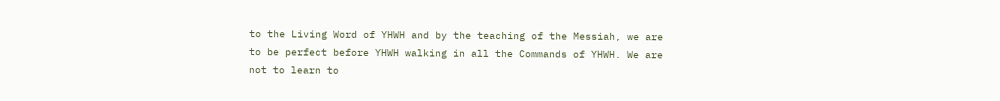to the Living Word of YHWH and by the teaching of the Messiah, we are to be perfect before YHWH walking in all the Commands of YHWH. We are not to learn to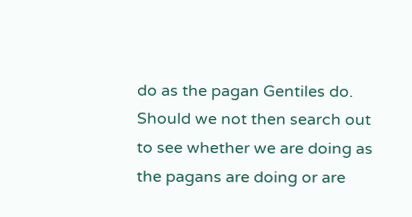do as the pagan Gentiles do. Should we not then search out to see whether we are doing as the pagans are doing or are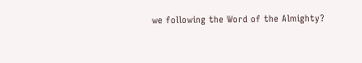we following the Word of the Almighty?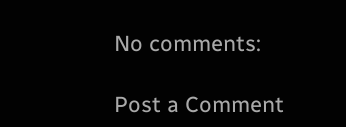No comments:

Post a Comment